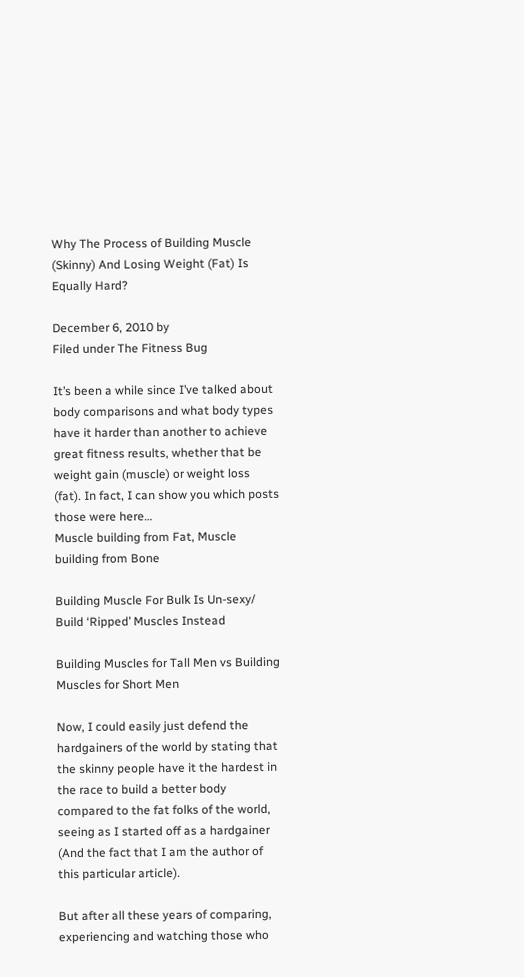Why The Process of Building Muscle (Skinny) And Losing Weight (Fat) Is Equally Hard?

December 6, 2010 by
Filed under The Fitness Bug

It’s been a while since I’ve talked about body comparisons and what body types have it harder than another to achieve great fitness results, whether that be weight gain (muscle) or weight loss (fat). In fact, I can show you which posts those were here…
Muscle building from Fat, Muscle building from Bone

Building Muscle For Bulk Is Un-sexy/ Build ‘Ripped’ Muscles Instead

Building Muscles for Tall Men vs Building Muscles for Short Men

Now, I could easily just defend the hardgainers of the world by stating that the skinny people have it the hardest in the race to build a better body compared to the fat folks of the world, seeing as I started off as a hardgainer (And the fact that I am the author of this particular article).

But after all these years of comparing, experiencing and watching those who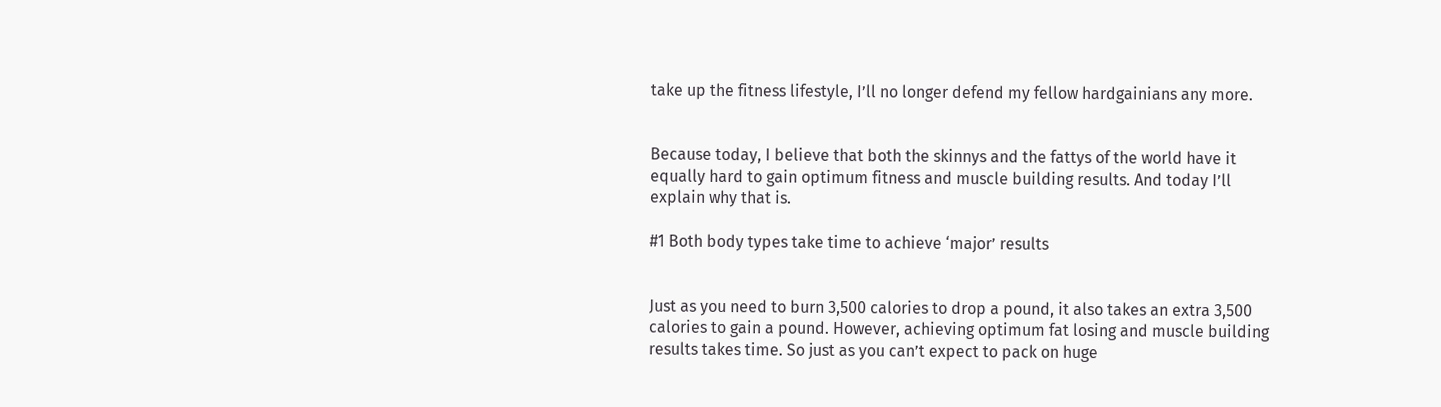take up the fitness lifestyle, I’ll no longer defend my fellow hardgainians any more.


Because today, I believe that both the skinnys and the fattys of the world have it equally hard to gain optimum fitness and muscle building results. And today I’ll explain why that is.

#1 Both body types take time to achieve ‘major’ results


Just as you need to burn 3,500 calories to drop a pound, it also takes an extra 3,500 calories to gain a pound. However, achieving optimum fat losing and muscle building results takes time. So just as you can’t expect to pack on huge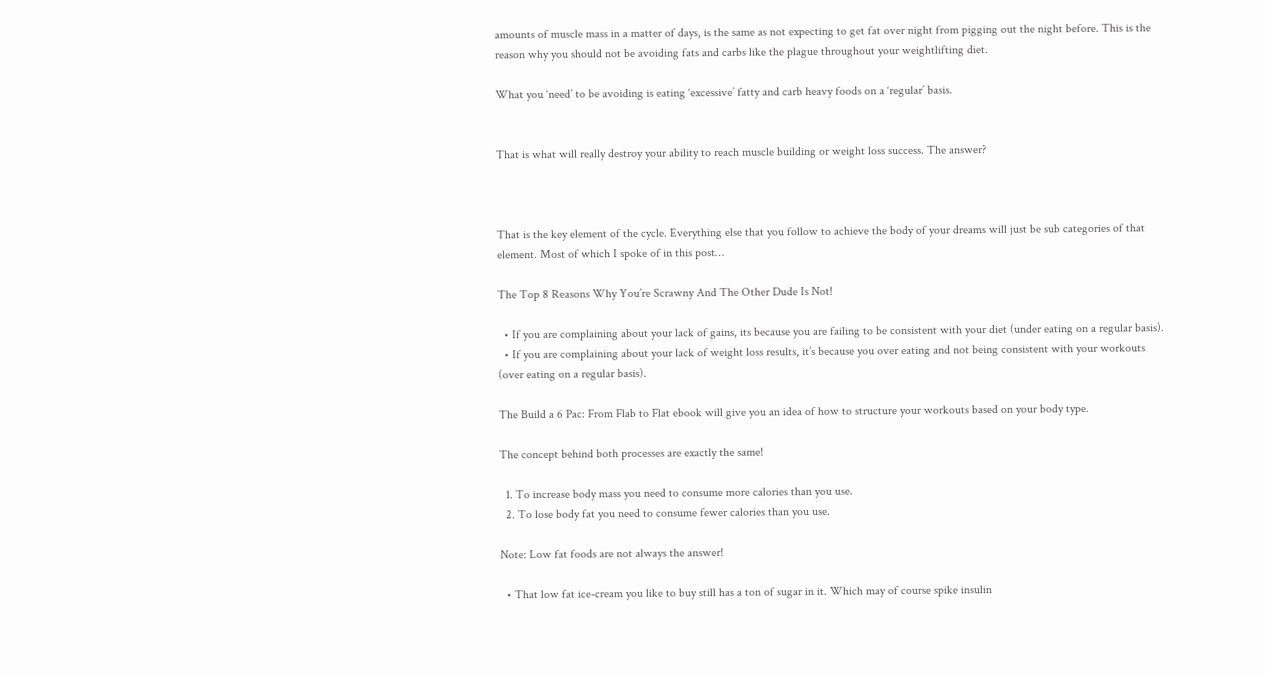amounts of muscle mass in a matter of days, is the same as not expecting to get fat over night from pigging out the night before. This is the reason why you should not be avoiding fats and carbs like the plague throughout your weightlifting diet.

What you ‘need’ to be avoiding is eating ‘excessive’ fatty and carb heavy foods on a ‘regular’ basis.


That is what will really destroy your ability to reach muscle building or weight loss success. The answer?



That is the key element of the cycle. Everything else that you follow to achieve the body of your dreams will just be sub categories of that element. Most of which I spoke of in this post…

The Top 8 Reasons Why You’re Scrawny And The Other Dude Is Not!

  • If you are complaining about your lack of gains, its because you are failing to be consistent with your diet (under eating on a regular basis).
  • If you are complaining about your lack of weight loss results, it’s because you over eating and not being consistent with your workouts (over eating on a regular basis).

The Build a 6 Pac: From Flab to Flat ebook will give you an idea of how to structure your workouts based on your body type.

The concept behind both processes are exactly the same!

  1. To increase body mass you need to consume more calories than you use.
  2. To lose body fat you need to consume fewer calories than you use.

Note: Low fat foods are not always the answer!

  • That low fat ice-cream you like to buy still has a ton of sugar in it. Which may of course spike insulin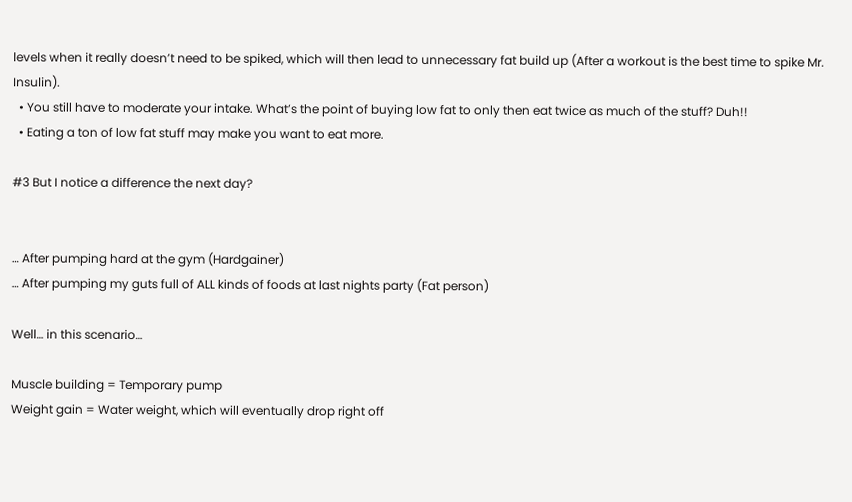levels when it really doesn’t need to be spiked, which will then lead to unnecessary fat build up (After a workout is the best time to spike Mr. Insulin).
  • You still have to moderate your intake. What’s the point of buying low fat to only then eat twice as much of the stuff? Duh!!
  • Eating a ton of low fat stuff may make you want to eat more.

#3 But I notice a difference the next day?


… After pumping hard at the gym (Hardgainer)
… After pumping my guts full of ALL kinds of foods at last nights party (Fat person)

Well… in this scenario…

Muscle building = Temporary pump
Weight gain = Water weight, which will eventually drop right off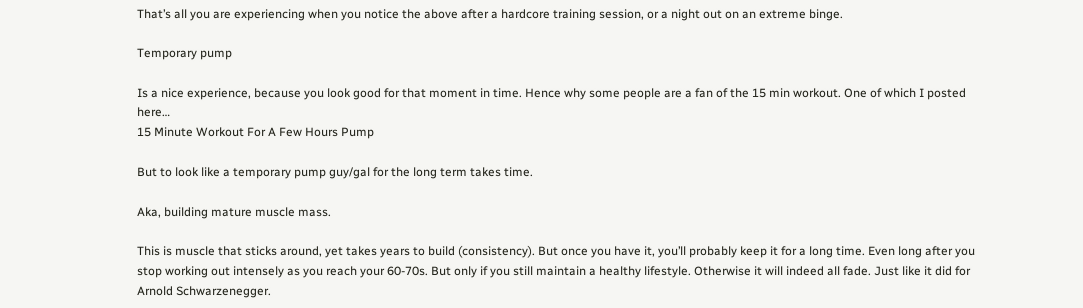That’s all you are experiencing when you notice the above after a hardcore training session, or a night out on an extreme binge.

Temporary pump

Is a nice experience, because you look good for that moment in time. Hence why some people are a fan of the 15 min workout. One of which I posted here…
15 Minute Workout For A Few Hours Pump

But to look like a temporary pump guy/gal for the long term takes time.

Aka, building mature muscle mass.

This is muscle that sticks around, yet takes years to build (consistency). But once you have it, you’ll probably keep it for a long time. Even long after you stop working out intensely as you reach your 60-70s. But only if you still maintain a healthy lifestyle. Otherwise it will indeed all fade. Just like it did for Arnold Schwarzenegger.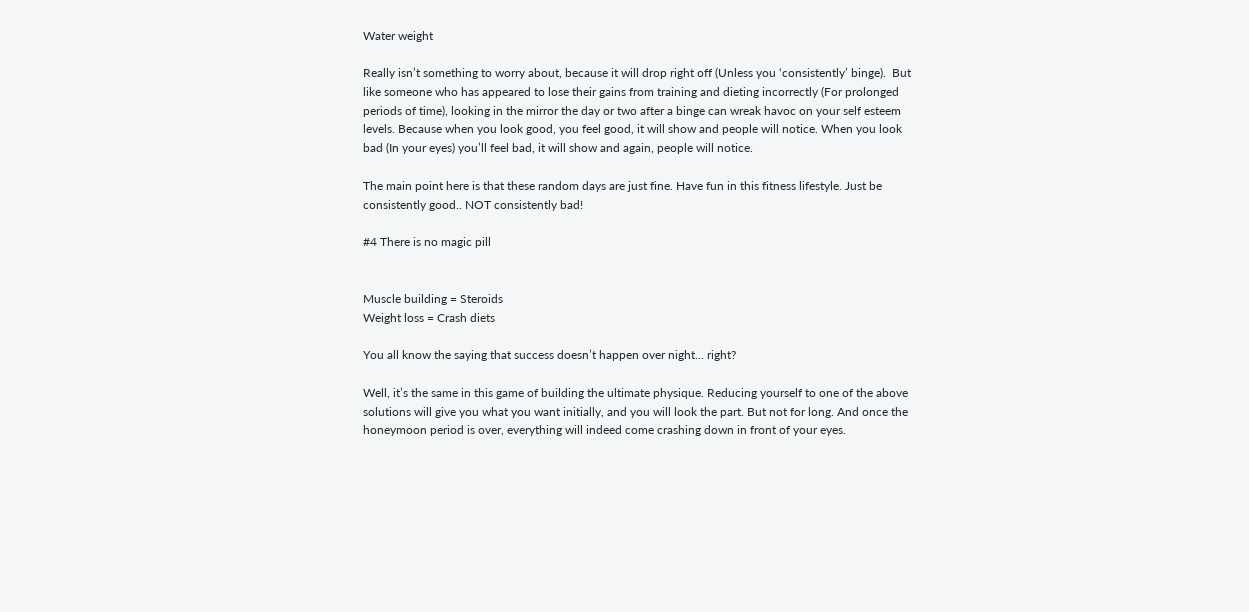Water weight

Really isn’t something to worry about, because it will drop right off (Unless you ‘consistently’ binge).  But like someone who has appeared to lose their gains from training and dieting incorrectly (For prolonged periods of time), looking in the mirror the day or two after a binge can wreak havoc on your self esteem levels. Because when you look good, you feel good, it will show and people will notice. When you look bad (In your eyes) you’ll feel bad, it will show and again, people will notice.

The main point here is that these random days are just fine. Have fun in this fitness lifestyle. Just be consistently good.. NOT consistently bad!

#4 There is no magic pill


Muscle building = Steroids
Weight loss = Crash diets

You all know the saying that success doesn’t happen over night… right?

Well, it’s the same in this game of building the ultimate physique. Reducing yourself to one of the above solutions will give you what you want initially, and you will look the part. But not for long. And once the honeymoon period is over, everything will indeed come crashing down in front of your eyes.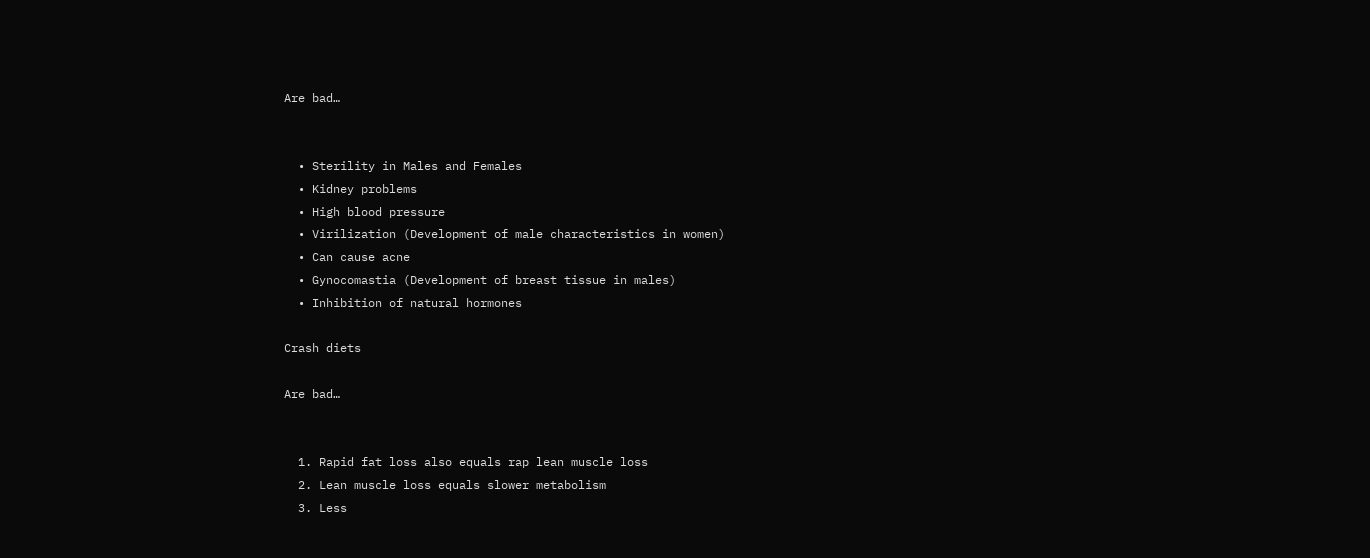Are bad…


  • Sterility in Males and Females
  • Kidney problems
  • High blood pressure
  • Virilization (Development of male characteristics in women)
  • Can cause acne
  • Gynocomastia (Development of breast tissue in males)
  • Inhibition of natural hormones

Crash diets

Are bad…


  1. Rapid fat loss also equals rap lean muscle loss
  2. Lean muscle loss equals slower metabolism
  3. Less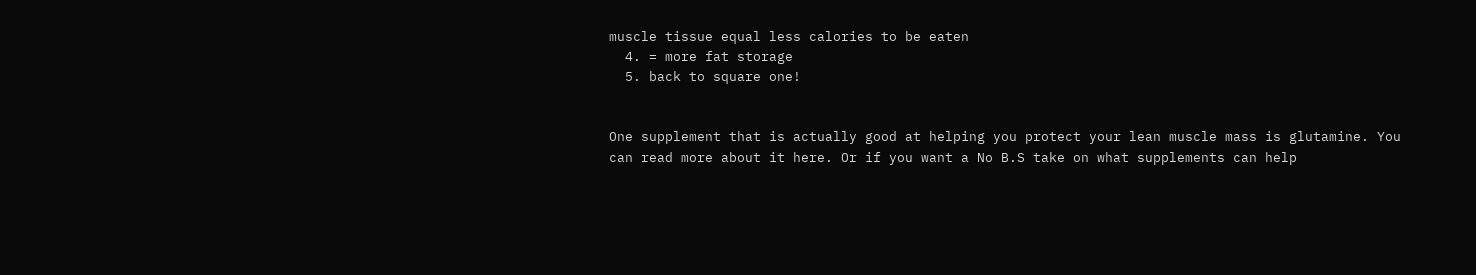muscle tissue equal less calories to be eaten
  4. = more fat storage
  5. back to square one!


One supplement that is actually good at helping you protect your lean muscle mass is glutamine. You can read more about it here. Or if you want a No B.S take on what supplements can help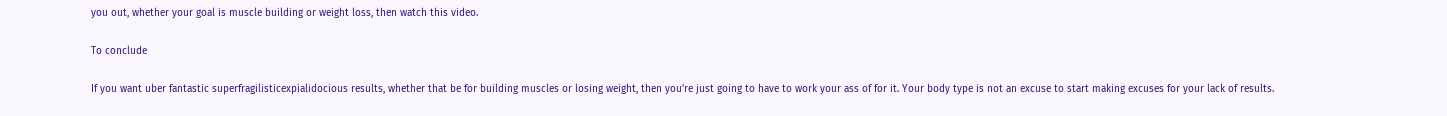you out, whether your goal is muscle building or weight loss, then watch this video.

To conclude

If you want uber fantastic superfragilisticexpialidocious results, whether that be for building muscles or losing weight, then you’re just going to have to work your ass of for it. Your body type is not an excuse to start making excuses for your lack of results.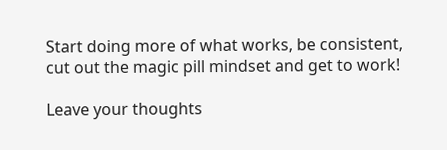Start doing more of what works, be consistent, cut out the magic pill mindset and get to work!

Leave your thoughts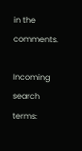in the comments.

Incoming search terms: